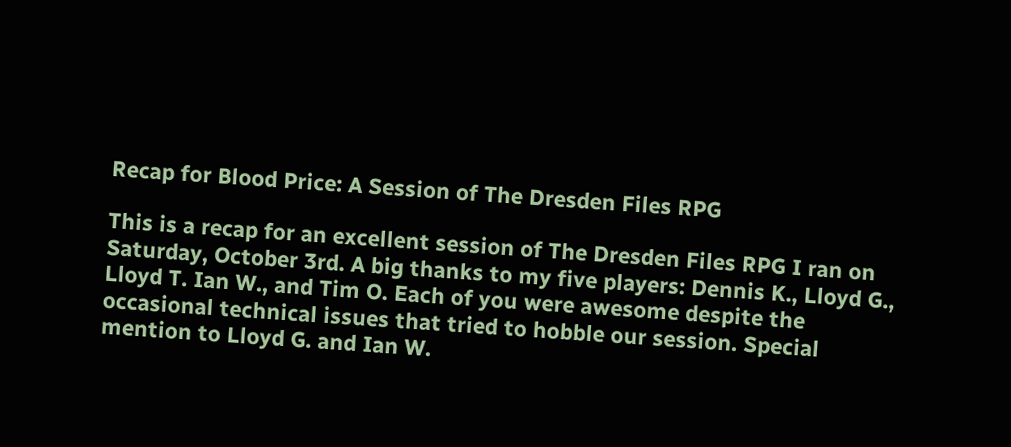Recap for Blood Price: A Session of The Dresden Files RPG

This is a recap for an excellent session of The Dresden Files RPG I ran on Saturday, October 3rd. A big thanks to my five players: Dennis K., Lloyd G., Lloyd T. Ian W., and Tim O. Each of you were awesome despite the occasional technical issues that tried to hobble our session. Special mention to Lloyd G. and Ian W.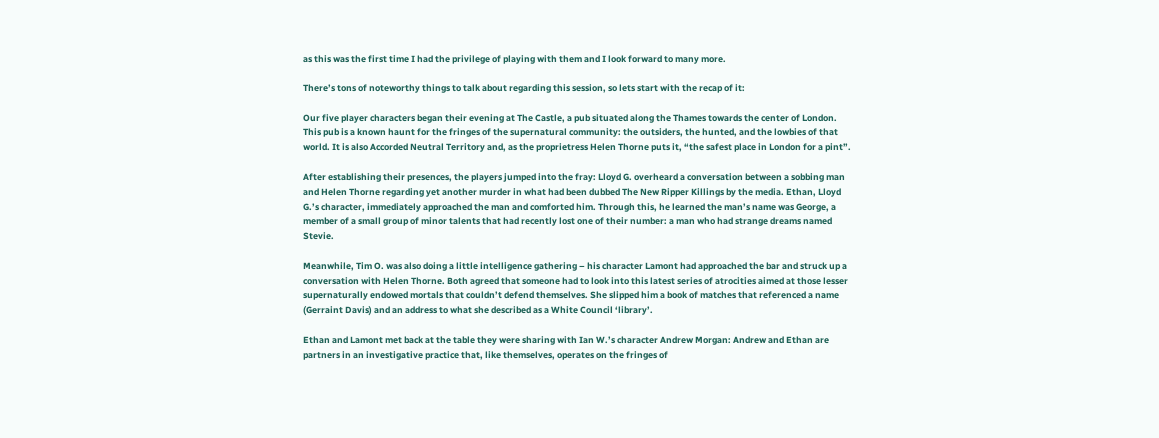as this was the first time I had the privilege of playing with them and I look forward to many more.

There’s tons of noteworthy things to talk about regarding this session, so lets start with the recap of it:

Our five player characters began their evening at The Castle, a pub situated along the Thames towards the center of London. This pub is a known haunt for the fringes of the supernatural community: the outsiders, the hunted, and the lowbies of that world. It is also Accorded Neutral Territory and, as the proprietress Helen Thorne puts it, “the safest place in London for a pint”.

After establishing their presences, the players jumped into the fray: Lloyd G. overheard a conversation between a sobbing man and Helen Thorne regarding yet another murder in what had been dubbed The New Ripper Killings by the media. Ethan, Lloyd G.’s character, immediately approached the man and comforted him. Through this, he learned the man’s name was George, a member of a small group of minor talents that had recently lost one of their number: a man who had strange dreams named Stevie.

Meanwhile, Tim O. was also doing a little intelligence gathering – his character Lamont had approached the bar and struck up a conversation with Helen Thorne. Both agreed that someone had to look into this latest series of atrocities aimed at those lesser supernaturally endowed mortals that couldn’t defend themselves. She slipped him a book of matches that referenced a name (Gerraint Davis) and an address to what she described as a White Council ‘library’.

Ethan and Lamont met back at the table they were sharing with Ian W.’s character Andrew Morgan: Andrew and Ethan are partners in an investigative practice that, like themselves, operates on the fringes of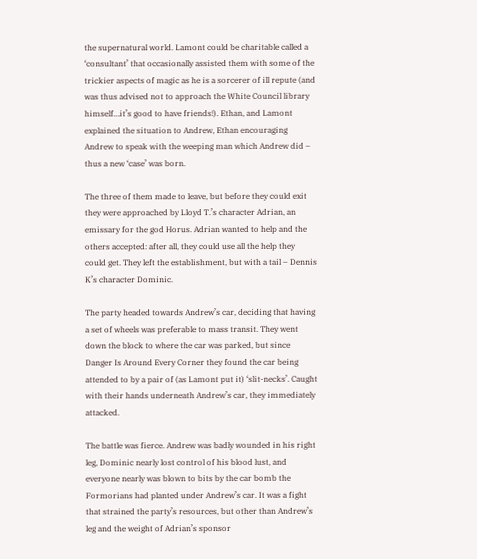the supernatural world. Lamont could be charitable called a ‘consultant’ that occasionally assisted them with some of the trickier aspects of magic as he is a sorcerer of ill repute (and was thus advised not to approach the White Council library himself…it’s good to have friends!). Ethan, and Lamont explained the situation to Andrew, Ethan encouraging Andrew to speak with the weeping man which Andrew did – thus a new ‘case’ was born.

The three of them made to leave, but before they could exit they were approached by Lloyd T.’s character Adrian, an emissary for the god Horus. Adrian wanted to help and the others accepted: after all, they could use all the help they could get. They left the establishment, but with a tail – Dennis K’s character Dominic.

The party headed towards Andrew’s car, deciding that having a set of wheels was preferable to mass transit. They went down the block to where the car was parked, but since Danger Is Around Every Corner they found the car being attended to by a pair of (as Lamont put it) ‘slit-necks’. Caught with their hands underneath Andrew’s car, they immediately attacked.

The battle was fierce. Andrew was badly wounded in his right leg, Dominic nearly lost control of his blood lust, and everyone nearly was blown to bits by the car bomb the Formorians had planted under Andrew’s car. It was a fight that strained the party’s resources, but other than Andrew’s leg and the weight of Adrian’s sponsor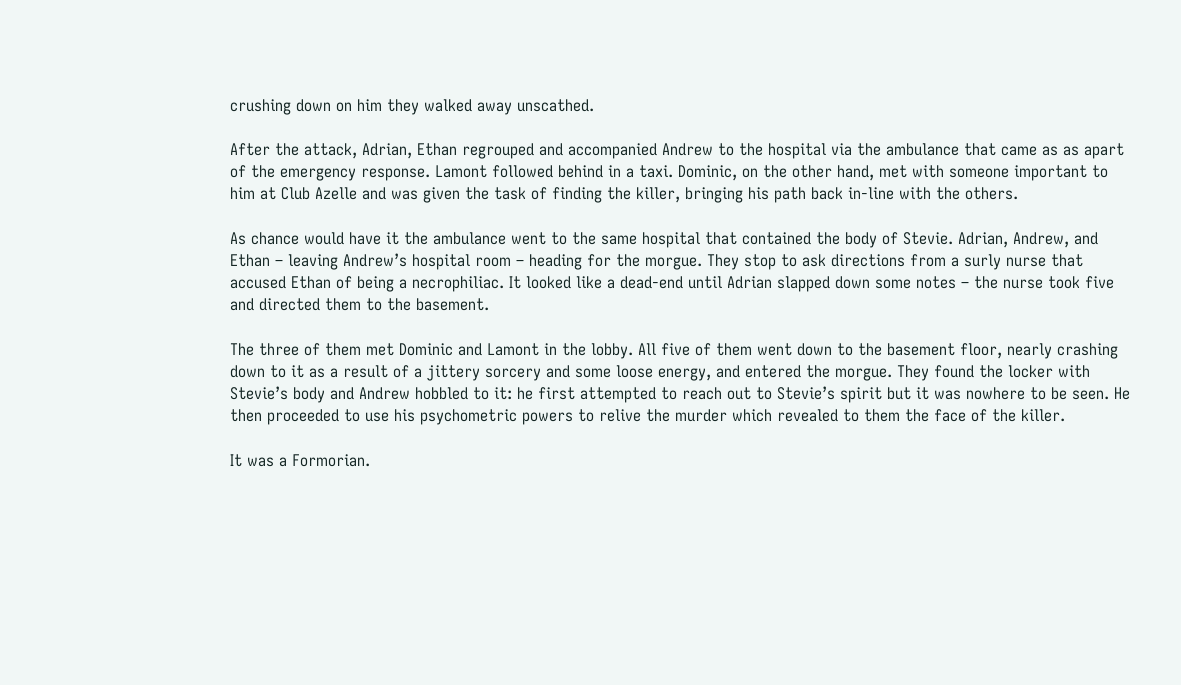crushing down on him they walked away unscathed.

After the attack, Adrian, Ethan regrouped and accompanied Andrew to the hospital via the ambulance that came as as apart of the emergency response. Lamont followed behind in a taxi. Dominic, on the other hand, met with someone important to him at Club Azelle and was given the task of finding the killer, bringing his path back in-line with the others.

As chance would have it the ambulance went to the same hospital that contained the body of Stevie. Adrian, Andrew, and Ethan – leaving Andrew’s hospital room – heading for the morgue. They stop to ask directions from a surly nurse that accused Ethan of being a necrophiliac. It looked like a dead-end until Adrian slapped down some notes – the nurse took five and directed them to the basement.

The three of them met Dominic and Lamont in the lobby. All five of them went down to the basement floor, nearly crashing down to it as a result of a jittery sorcery and some loose energy, and entered the morgue. They found the locker with Stevie’s body and Andrew hobbled to it: he first attempted to reach out to Stevie’s spirit but it was nowhere to be seen. He then proceeded to use his psychometric powers to relive the murder which revealed to them the face of the killer.

It was a Formorian.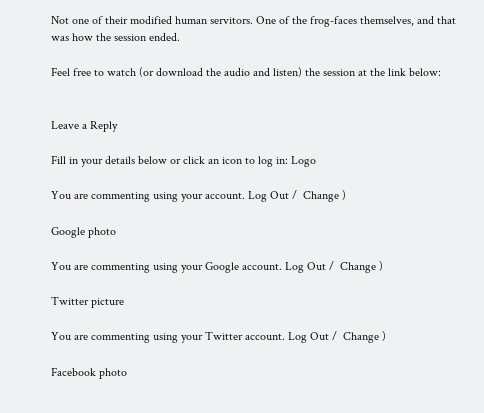Not one of their modified human servitors. One of the frog-faces themselves, and that was how the session ended.

Feel free to watch (or download the audio and listen) the session at the link below:


Leave a Reply

Fill in your details below or click an icon to log in: Logo

You are commenting using your account. Log Out /  Change )

Google photo

You are commenting using your Google account. Log Out /  Change )

Twitter picture

You are commenting using your Twitter account. Log Out /  Change )

Facebook photo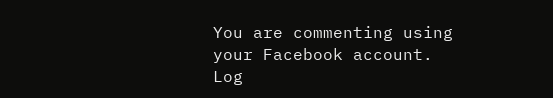You are commenting using your Facebook account. Log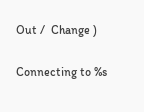Out /  Change )

Connecting to %s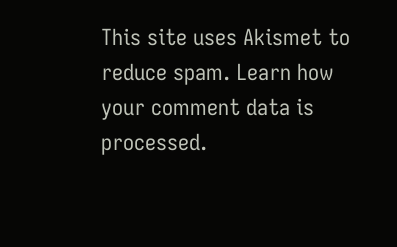This site uses Akismet to reduce spam. Learn how your comment data is processed.